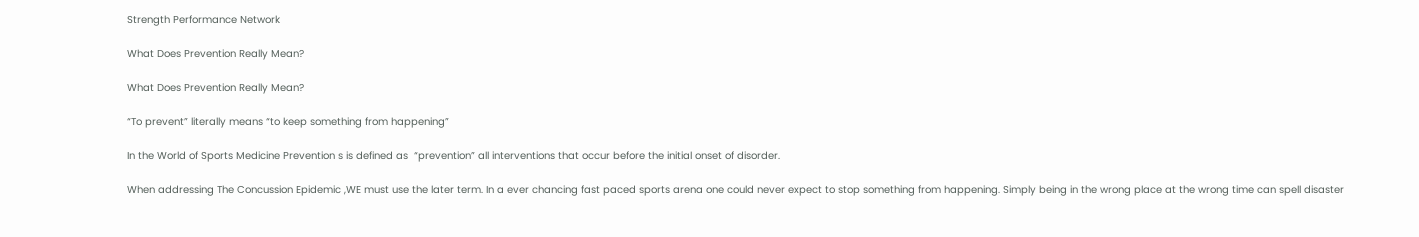Strength Performance Network

What Does Prevention Really Mean?

What Does Prevention Really Mean?

“To prevent” literally means “to keep something from happening”

In the World of Sports Medicine Prevention s is defined as  “prevention” all interventions that occur before the initial onset of disorder.

When addressing The Concussion Epidemic ,WE must use the later term. In a ever chancing fast paced sports arena one could never expect to stop something from happening. Simply being in the wrong place at the wrong time can spell disaster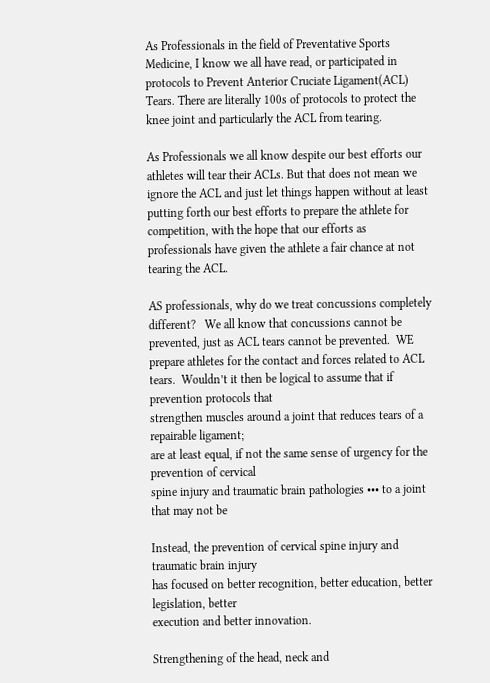As Professionals in the field of Preventative Sports Medicine, I know we all have read, or participated in protocols to Prevent Anterior Cruciate Ligament(ACL) Tears. There are literally 100s of protocols to protect the knee joint and particularly the ACL from tearing.

As Professionals we all know despite our best efforts our athletes will tear their ACLs. But that does not mean we ignore the ACL and just let things happen without at least putting forth our best efforts to prepare the athlete for competition, with the hope that our efforts as professionals have given the athlete a fair chance at not tearing the ACL.

AS professionals, why do we treat concussions completely different?   We all know that concussions cannot be prevented, just as ACL tears cannot be prevented.  WE prepare athletes for the contact and forces related to ACL tears.  Wouldn’t it then be logical to assume that if prevention protocols that
strengthen muscles around a joint that reduces tears of a repairable ligament;
are at least equal, if not the same sense of urgency for the prevention of cervical
spine injury and traumatic brain pathologies ••• to a joint that may not be

Instead, the prevention of cervical spine injury and traumatic brain injury
has focused on better recognition, better education, better legislation, better
execution and better innovation.

Strengthening of the head, neck and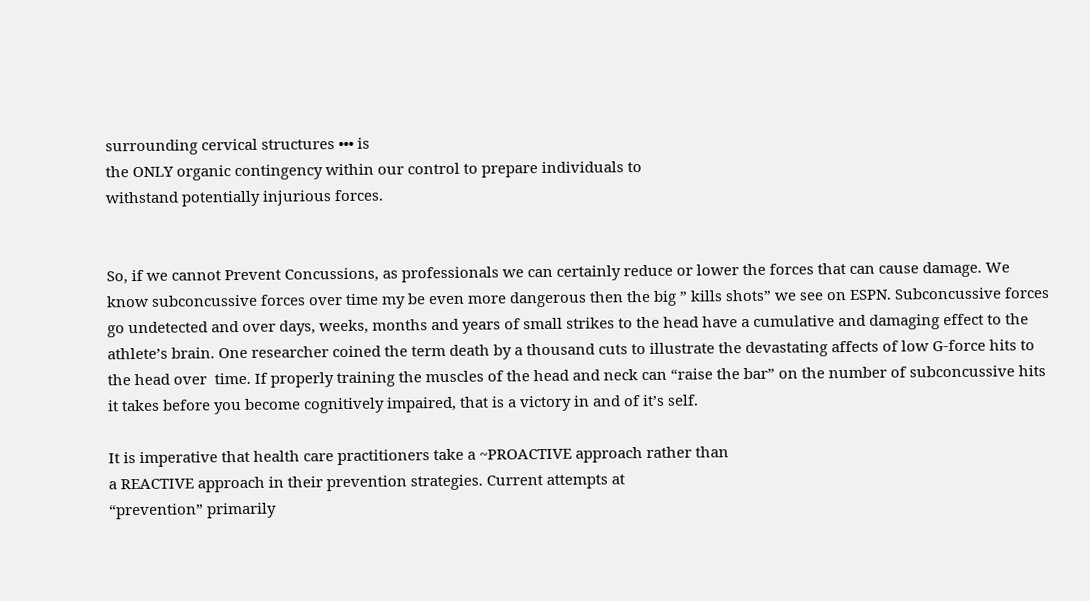surrounding cervical structures ••• is
the ONLY organic contingency within our control to prepare individuals to
withstand potentially injurious forces.


So, if we cannot Prevent Concussions, as professionals we can certainly reduce or lower the forces that can cause damage. We know subconcussive forces over time my be even more dangerous then the big ” kills shots” we see on ESPN. Subconcussive forces go undetected and over days, weeks, months and years of small strikes to the head have a cumulative and damaging effect to the athlete’s brain. One researcher coined the term death by a thousand cuts to illustrate the devastating affects of low G-force hits to the head over  time. If properly training the muscles of the head and neck can “raise the bar” on the number of subconcussive hits it takes before you become cognitively impaired, that is a victory in and of it’s self.

It is imperative that health care practitioners take a ~PROACTIVE approach rather than
a REACTIVE approach in their prevention strategies. Current attempts at
“prevention” primarily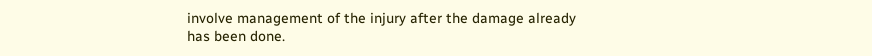involve management of the injury after the damage already
has been done.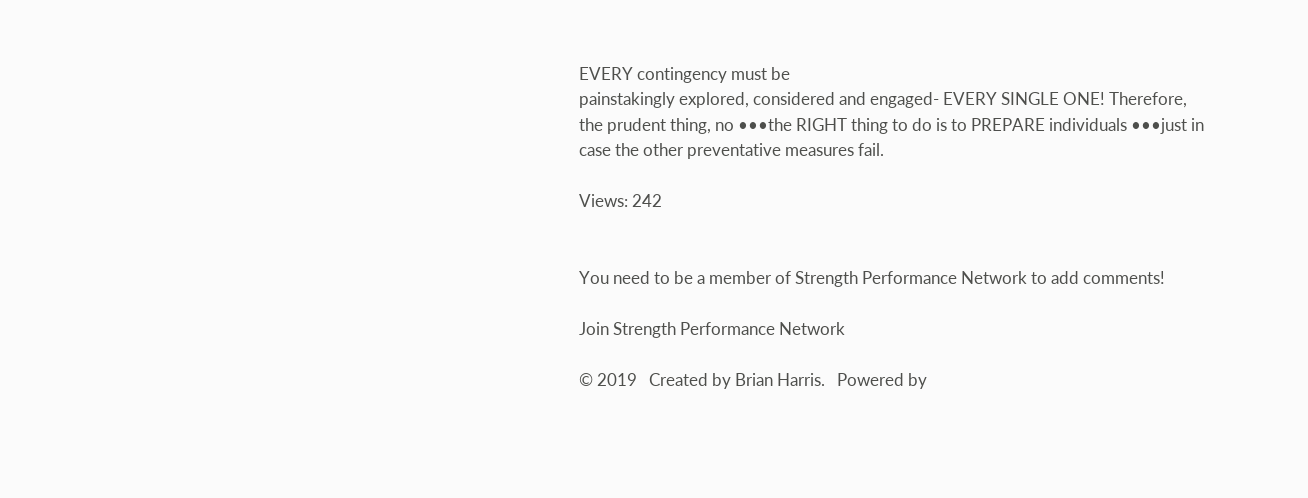EVERY contingency must be
painstakingly explored, considered and engaged- EVERY SINGLE ONE! Therefore,
the prudent thing, no •••the RIGHT thing to do is to PREPARE individuals •••just in
case the other preventative measures fail.

Views: 242


You need to be a member of Strength Performance Network to add comments!

Join Strength Performance Network

© 2019   Created by Brian Harris.   Powered by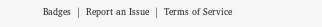Badges  |  Report an Issue  |  Terms of Service